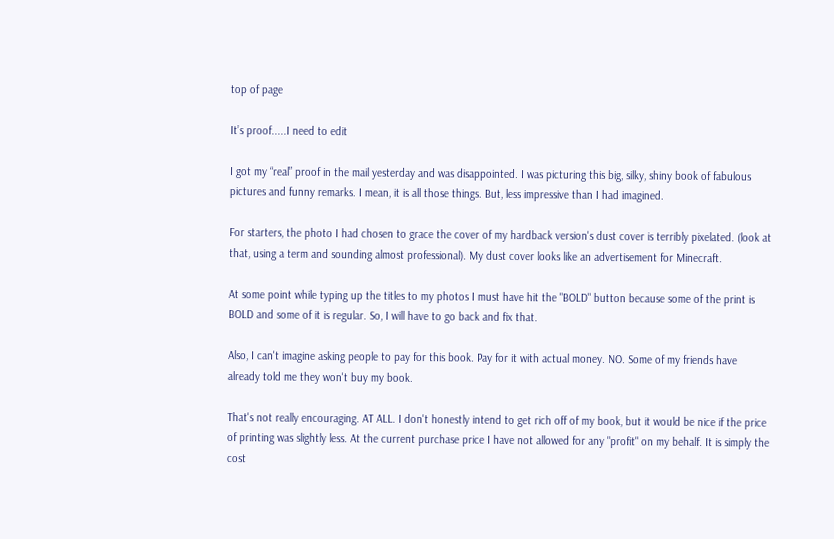top of page

It’s proof.....I need to edit

I got my “real” proof in the mail yesterday and was disappointed. I was picturing this big, silky, shiny book of fabulous pictures and funny remarks. I mean, it is all those things. But, less impressive than I had imagined.

For starters, the photo I had chosen to grace the cover of my hardback version's dust cover is terribly pixelated. (look at that, using a term and sounding almost professional). My dust cover looks like an advertisement for Minecraft.

At some point while typing up the titles to my photos I must have hit the "BOLD" button because some of the print is BOLD and some of it is regular. So, I will have to go back and fix that.

Also, I can't imagine asking people to pay for this book. Pay for it with actual money. NO. Some of my friends have already told me they won't buy my book.

That's not really encouraging. AT ALL. I don't honestly intend to get rich off of my book, but it would be nice if the price of printing was slightly less. At the current purchase price I have not allowed for any "profit" on my behalf. It is simply the cost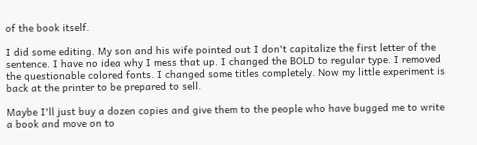of the book itself.

I did some editing. My son and his wife pointed out I don't capitalize the first letter of the sentence. I have no idea why I mess that up. I changed the BOLD to regular type. I removed the questionable colored fonts. I changed some titles completely. Now my little experiment is back at the printer to be prepared to sell.

Maybe I'll just buy a dozen copies and give them to the people who have bugged me to write a book and move on to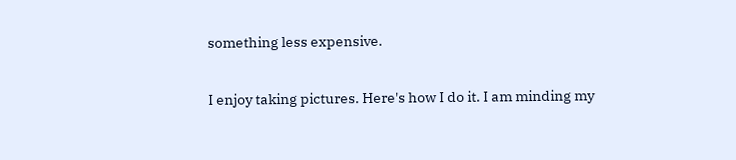something less expensive.

I enjoy taking pictures. Here's how I do it. I am minding my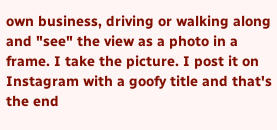own business, driving or walking along and "see" the view as a photo in a frame. I take the picture. I post it on Instagram with a goofy title and that's the end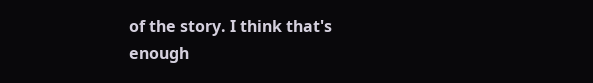of the story. I think that's enough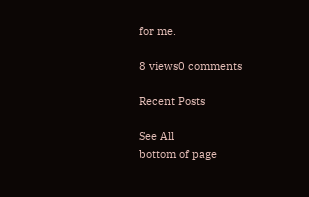for me.

8 views0 comments

Recent Posts

See All
bottom of page